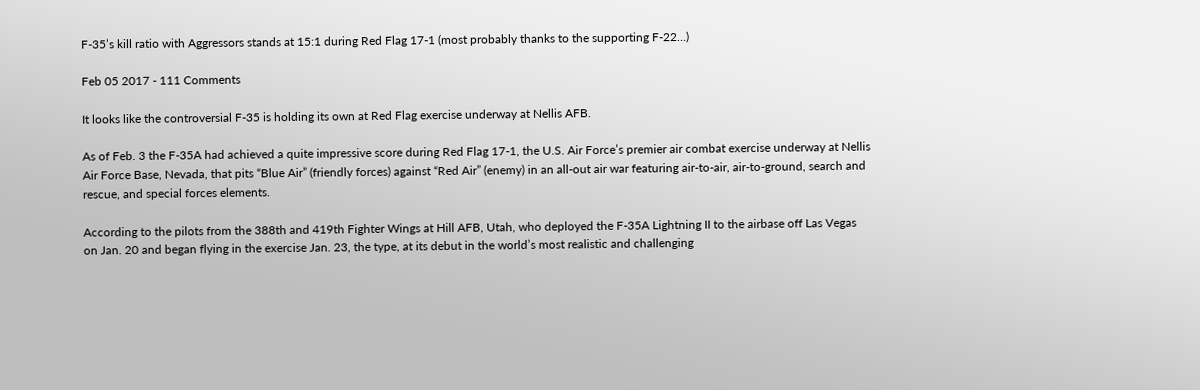F-35’s kill ratio with Aggressors stands at 15:1 during Red Flag 17-1 (most probably thanks to the supporting F-22…)

Feb 05 2017 - 111 Comments

It looks like the controversial F-35 is holding its own at Red Flag exercise underway at Nellis AFB.

As of Feb. 3 the F-35A had achieved a quite impressive score during Red Flag 17-1, the U.S. Air Force’s premier air combat exercise underway at Nellis Air Force Base, Nevada, that pits “Blue Air” (friendly forces) against “Red Air” (enemy) in an all-out air war featuring air-to-air, air-to-ground, search and rescue, and special forces elements.

According to the pilots from the 388th and 419th Fighter Wings at Hill AFB, Utah, who deployed the F-35A Lightning II to the airbase off Las Vegas on Jan. 20 and began flying in the exercise Jan. 23, the type, at its debut in the world’s most realistic and challenging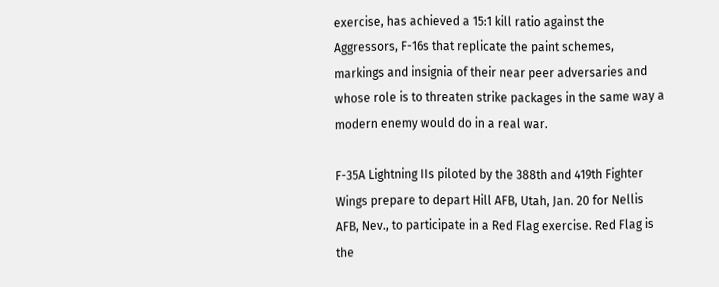exercise, has achieved a 15:1 kill ratio against the Aggressors, F-16s that replicate the paint schemes, markings and insignia of their near peer adversaries and whose role is to threaten strike packages in the same way a modern enemy would do in a real war.

F-35A Lightning IIs piloted by the 388th and 419th Fighter Wings prepare to depart Hill AFB, Utah, Jan. 20 for Nellis AFB, Nev., to participate in a Red Flag exercise. Red Flag is the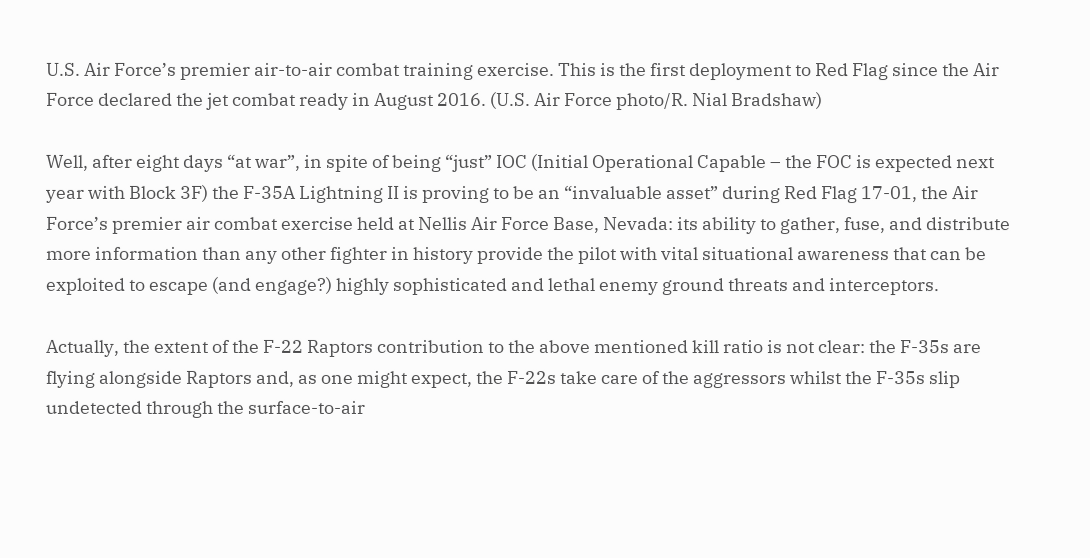U.S. Air Force’s premier air-to-air combat training exercise. This is the first deployment to Red Flag since the Air Force declared the jet combat ready in August 2016. (U.S. Air Force photo/R. Nial Bradshaw)

Well, after eight days “at war”, in spite of being “just” IOC (Initial Operational Capable – the FOC is expected next year with Block 3F) the F-35A Lightning II is proving to be an “invaluable asset” during Red Flag 17-01, the Air Force’s premier air combat exercise held at Nellis Air Force Base, Nevada: its ability to gather, fuse, and distribute more information than any other fighter in history provide the pilot with vital situational awareness that can be exploited to escape (and engage?) highly sophisticated and lethal enemy ground threats and interceptors.

Actually, the extent of the F-22 Raptors contribution to the above mentioned kill ratio is not clear: the F-35s are flying alongside Raptors and, as one might expect, the F-22s take care of the aggressors whilst the F-35s slip undetected through the surface-to-air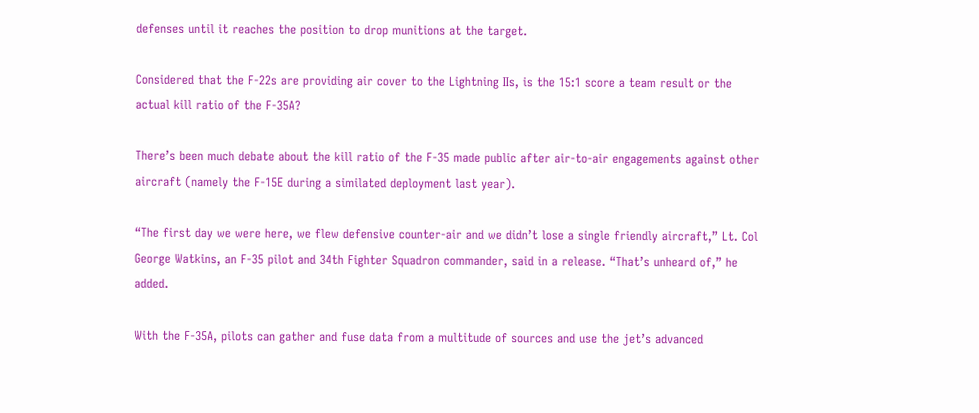defenses until it reaches the position to drop munitions at the target.

Considered that the F-22s are providing air cover to the Lightning IIs, is the 15:1 score a team result or the actual kill ratio of the F-35A?

There’s been much debate about the kill ratio of the F-35 made public after air-to-air engagements against other aircraft (namely the F-15E during a similated deployment last year).

“The first day we were here, we flew defensive counter-air and we didn’t lose a single friendly aircraft,” Lt. Col George Watkins, an F-35 pilot and 34th Fighter Squadron commander, said in a release. “That’s unheard of,” he added.

With the F-35A, pilots can gather and fuse data from a multitude of sources and use the jet’s advanced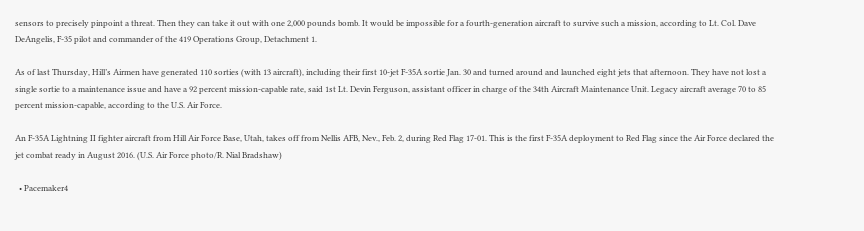sensors to precisely pinpoint a threat. Then they can take it out with one 2,000 pounds bomb. It would be impossible for a fourth-generation aircraft to survive such a mission, according to Lt. Col. Dave DeAngelis, F-35 pilot and commander of the 419 Operations Group, Detachment 1.

As of last Thursday, Hill’s Airmen have generated 110 sorties (with 13 aircraft), including their first 10-jet F-35A sortie Jan. 30 and turned around and launched eight jets that afternoon. They have not lost a single sortie to a maintenance issue and have a 92 percent mission-capable rate, said 1st Lt. Devin Ferguson, assistant officer in charge of the 34th Aircraft Maintenance Unit. Legacy aircraft average 70 to 85 percent mission-capable, according to the U.S. Air Force.

An F-35A Lightning II fighter aircraft from Hill Air Force Base, Utah, takes off from Nellis AFB, Nev., Feb. 2, during Red Flag 17-01. This is the first F-35A deployment to Red Flag since the Air Force declared the jet combat ready in August 2016. (U.S. Air Force photo/R. Nial Bradshaw)

  • Pacemaker4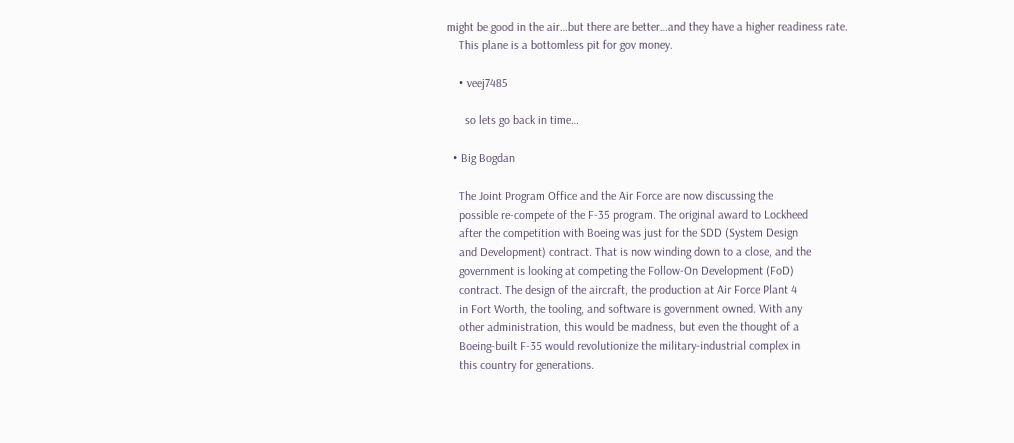might be good in the air…but there are better…and they have a higher readiness rate.
    This plane is a bottomless pit for gov money.

    • veej7485

      so lets go back in time…

  • Big Bogdan

    The Joint Program Office and the Air Force are now discussing the
    possible re-compete of the F-35 program. The original award to Lockheed
    after the competition with Boeing was just for the SDD (System Design
    and Development) contract. That is now winding down to a close, and the
    government is looking at competing the Follow-On Development (FoD)
    contract. The design of the aircraft, the production at Air Force Plant 4
    in Fort Worth, the tooling, and software is government owned. With any
    other administration, this would be madness, but even the thought of a
    Boeing-built F-35 would revolutionize the military-industrial complex in
    this country for generations.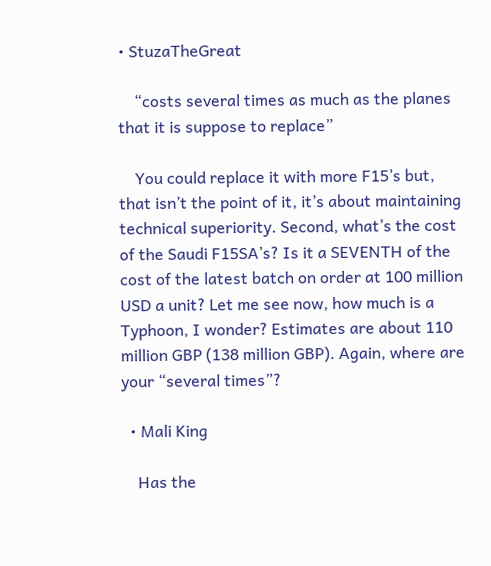• StuzaTheGreat

    “costs several times as much as the planes that it is suppose to replace”

    You could replace it with more F15’s but, that isn’t the point of it, it’s about maintaining technical superiority. Second, what’s the cost of the Saudi F15SA’s? Is it a SEVENTH of the cost of the latest batch on order at 100 million USD a unit? Let me see now, how much is a Typhoon, I wonder? Estimates are about 110 million GBP (138 million GBP). Again, where are your “several times”?

  • Mali King

    Has the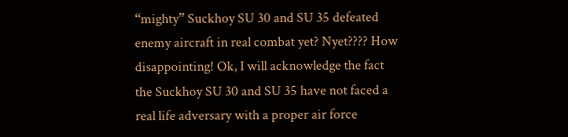“mighty” Suckhoy SU 30 and SU 35 defeated enemy aircraft in real combat yet? Nyet???? How disappointing! Ok, I will acknowledge the fact the Suckhoy SU 30 and SU 35 have not faced a real life adversary with a proper air force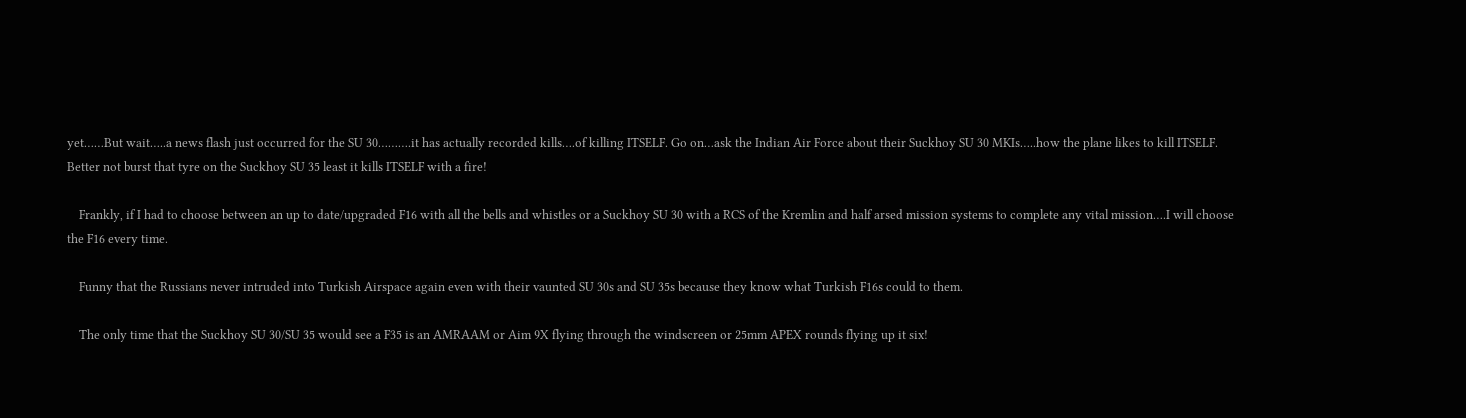yet……But wait…..a news flash just occurred for the SU 30……….it has actually recorded kills….of killing ITSELF. Go on…ask the Indian Air Force about their Suckhoy SU 30 MKIs…..how the plane likes to kill ITSELF. Better not burst that tyre on the Suckhoy SU 35 least it kills ITSELF with a fire!

    Frankly, if I had to choose between an up to date/upgraded F16 with all the bells and whistles or a Suckhoy SU 30 with a RCS of the Kremlin and half arsed mission systems to complete any vital mission….I will choose the F16 every time.

    Funny that the Russians never intruded into Turkish Airspace again even with their vaunted SU 30s and SU 35s because they know what Turkish F16s could to them.

    The only time that the Suckhoy SU 30/SU 35 would see a F35 is an AMRAAM or Aim 9X flying through the windscreen or 25mm APEX rounds flying up it six!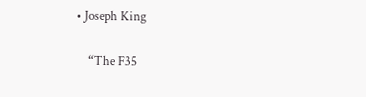• Joseph King

    “The F35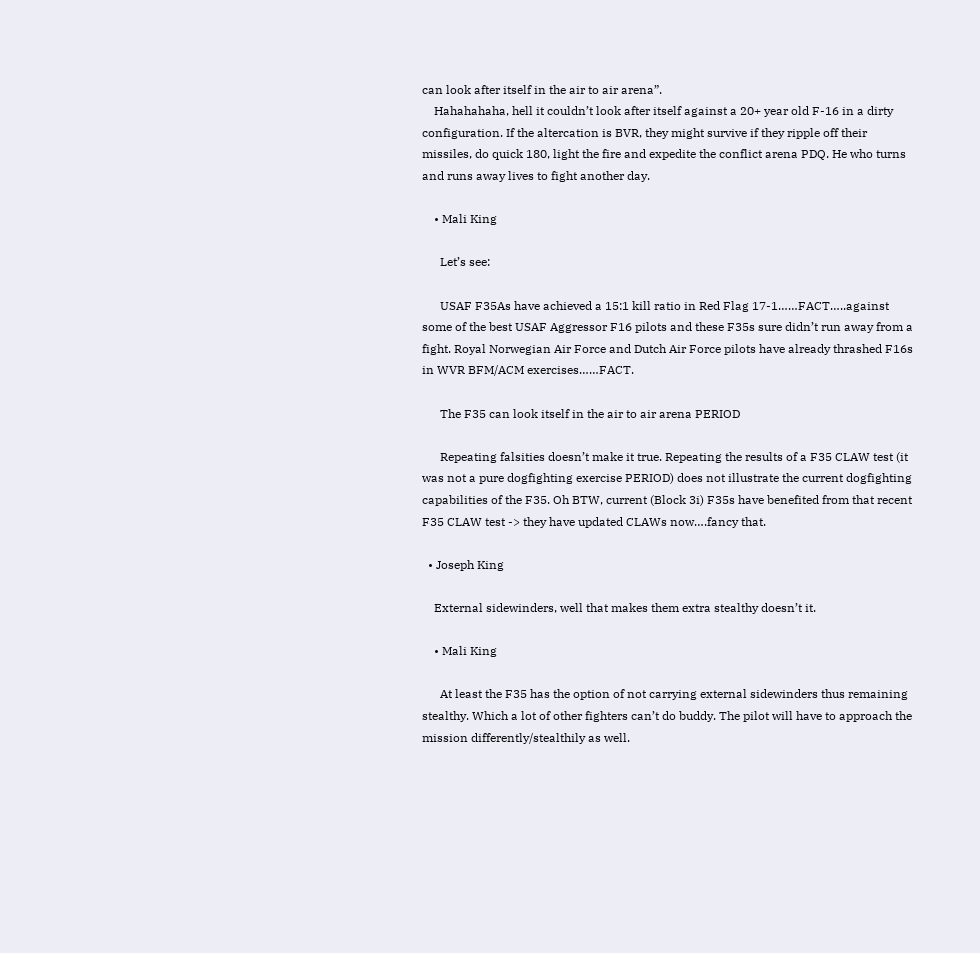can look after itself in the air to air arena”.
    Hahahahaha, hell it couldn’t look after itself against a 20+ year old F-16 in a dirty configuration. If the altercation is BVR, they might survive if they ripple off their missiles, do quick 180, light the fire and expedite the conflict arena PDQ. He who turns and runs away lives to fight another day.

    • Mali King

      Let’s see:

      USAF F35As have achieved a 15:1 kill ratio in Red Flag 17-1……FACT…..against some of the best USAF Aggressor F16 pilots and these F35s sure didn’t run away from a fight. Royal Norwegian Air Force and Dutch Air Force pilots have already thrashed F16s in WVR BFM/ACM exercises……FACT.

      The F35 can look itself in the air to air arena PERIOD

      Repeating falsities doesn’t make it true. Repeating the results of a F35 CLAW test (it was not a pure dogfighting exercise PERIOD) does not illustrate the current dogfighting capabilities of the F35. Oh BTW, current (Block 3i) F35s have benefited from that recent F35 CLAW test -> they have updated CLAWs now….fancy that.

  • Joseph King

    External sidewinders, well that makes them extra stealthy doesn’t it.

    • Mali King

      At least the F35 has the option of not carrying external sidewinders thus remaining stealthy. Which a lot of other fighters can’t do buddy. The pilot will have to approach the mission differently/stealthily as well.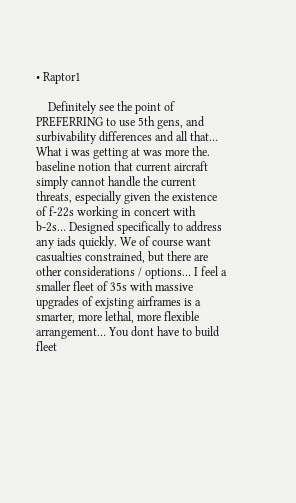• Raptor1

    Definitely see the point of PREFERRING to use 5th gens, and surbivability differences and all that… What i was getting at was more the. baseline notion that current aircraft simply cannot handle the current threats, especially given the existence of f-22s working in concert with b-2s… Designed specifically to address any iads quickly. We of course want casualties constrained, but there are other considerations / options… I feel a smaller fleet of 35s with massive upgrades of exjsting airframes is a smarter, more lethal, more flexible arrangement… You dont have to build fleet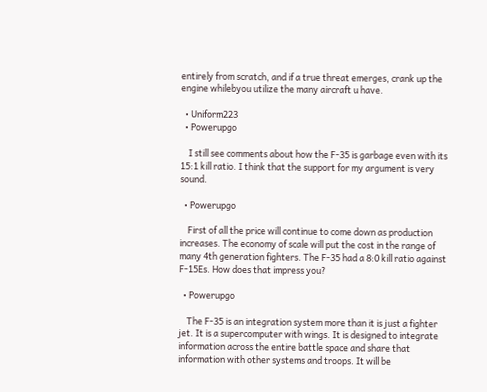entirely from scratch, and if a true threat emerges, crank up the engine whilebyou utilize the many aircraft u have.

  • Uniform223
  • Powerupgo

    I still see comments about how the F-35 is garbage even with its 15:1 kill ratio. I think that the support for my argument is very sound.

  • Powerupgo

    First of all the price will continue to come down as production increases. The economy of scale will put the cost in the range of many 4th generation fighters. The F-35 had a 8:0 kill ratio against F-15Es. How does that impress you?

  • Powerupgo

    The F-35 is an integration system more than it is just a fighter jet. It is a supercomputer with wings. It is designed to integrate information across the entire battle space and share that information with other systems and troops. It will be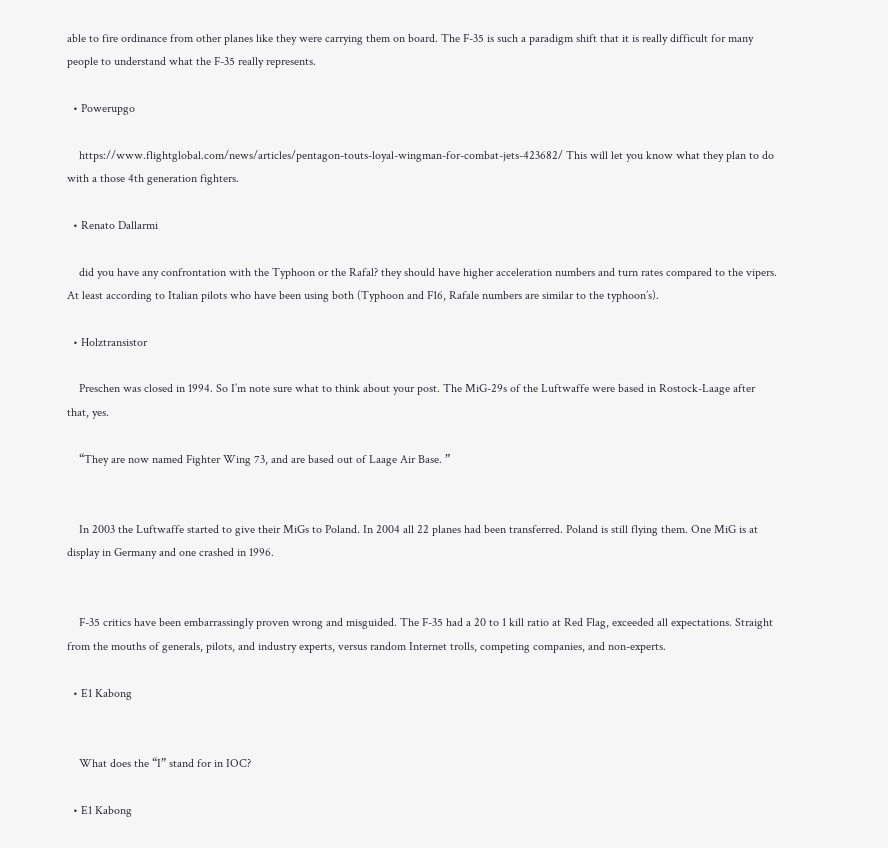able to fire ordinance from other planes like they were carrying them on board. The F-35 is such a paradigm shift that it is really difficult for many people to understand what the F-35 really represents.

  • Powerupgo

    https://www.flightglobal.com/news/articles/pentagon-touts-loyal-wingman-for-combat-jets-423682/ This will let you know what they plan to do with a those 4th generation fighters.

  • Renato Dallarmi

    did you have any confrontation with the Typhoon or the Rafal? they should have higher acceleration numbers and turn rates compared to the vipers. At least according to Italian pilots who have been using both (Typhoon and F16, Rafale numbers are similar to the typhoon’s).

  • Holztransistor

    Preschen was closed in 1994. So I’m note sure what to think about your post. The MiG-29s of the Luftwaffe were based in Rostock-Laage after that, yes.

    “They are now named Fighter Wing 73, and are based out of Laage Air Base. ”


    In 2003 the Luftwaffe started to give their MiGs to Poland. In 2004 all 22 planes had been transferred. Poland is still flying them. One MiG is at display in Germany and one crashed in 1996.


    F-35 critics have been embarrassingly proven wrong and misguided. The F-35 had a 20 to 1 kill ratio at Red Flag, exceeded all expectations. Straight from the mouths of generals, pilots, and industry experts, versus random Internet trolls, competing companies, and non-experts.

  • E1 Kabong


    What does the “I” stand for in IOC?

  • E1 Kabong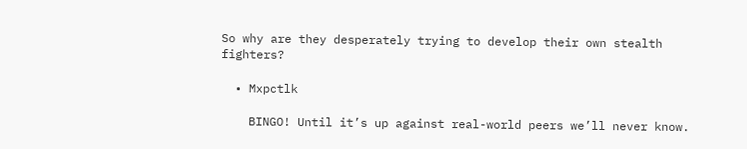So why are they desperately trying to develop their own stealth fighters?

  • Mxpctlk

    BINGO! Until it’s up against real-world peers we’ll never know.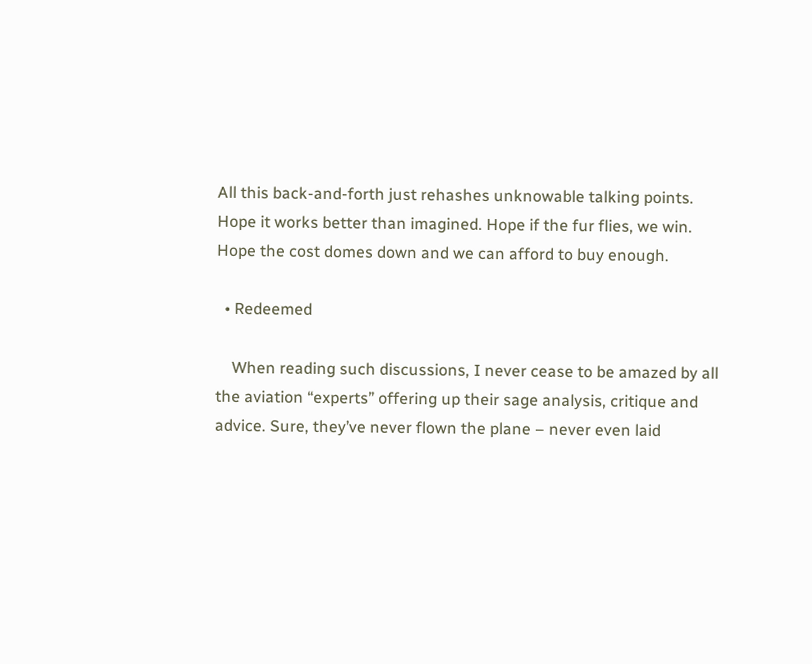All this back-and-forth just rehashes unknowable talking points. Hope it works better than imagined. Hope if the fur flies, we win. Hope the cost domes down and we can afford to buy enough.

  • Redeemed

    When reading such discussions, I never cease to be amazed by all the aviation “experts” offering up their sage analysis, critique and advice. Sure, they’ve never flown the plane – never even laid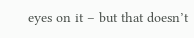eyes on it – but that doesn’t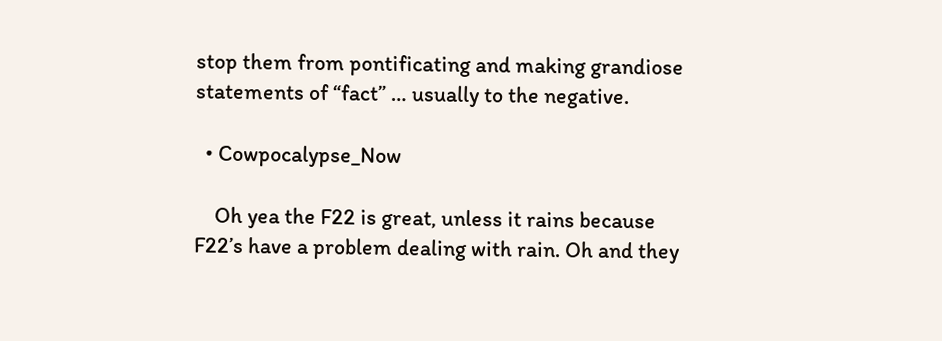stop them from pontificating and making grandiose statements of “fact” … usually to the negative.

  • Cowpocalypse_Now

    Oh yea the F22 is great, unless it rains because F22’s have a problem dealing with rain. Oh and they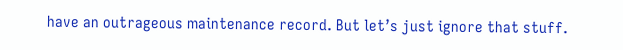have an outrageous maintenance record. But let’s just ignore that stuff.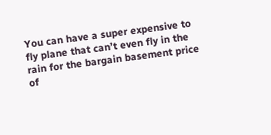You can have a super expensive to fly plane that can’t even fly in the rain for the bargain basement price of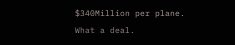$340Million per plane. What a deal.